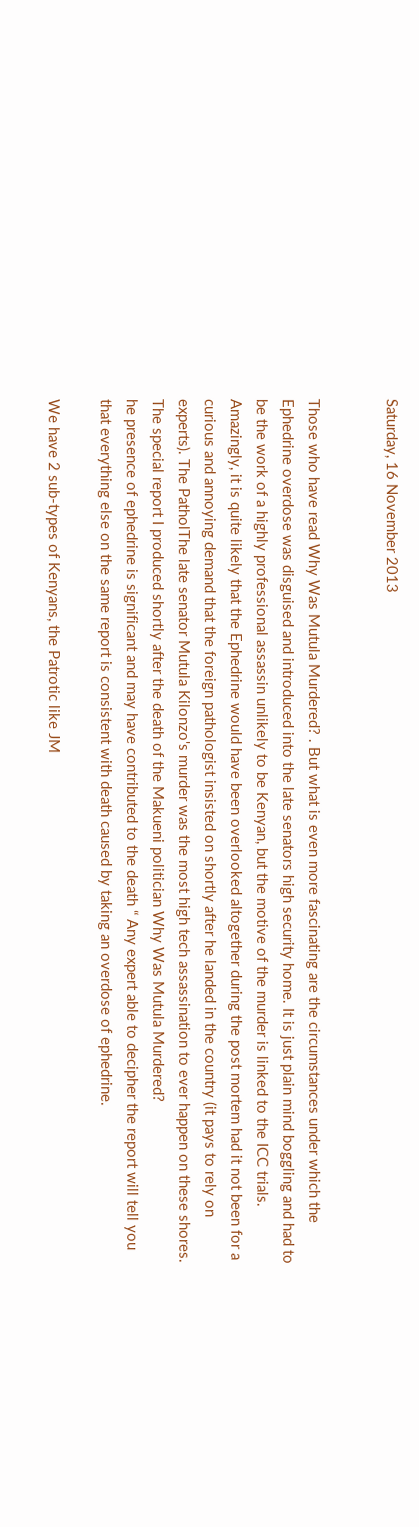Saturday, 16 November 2013


Those who have read Why Was Mutula Murdered? . But what is even more fascinating are the circumstances under which the Ephedrine overdose was disguised and introduced into the late senators high security home. It is just plain mind boggling and had to be the work of a highly professional assassin unlikely to be Kenyan, but the motive of the murder is linked to the ICC trials.
Amazingly, it is quite likely that the Ephedrine would have been overlooked altogether during the post mortem had it not been for a curious and annoying demand that the foreign pathologist insisted on shortly after he landed in the country (it pays to rely on experts). The PatholThe late senator Mutula Kilonzo's murder was the most high tech assassination to ever happen on these shores. The special report I produced shortly after the death of the Makueni politician Why Was Mutula Murdered?
he presence of ephedrine is significant and may have contributed to the death “ Any expert able to decipher the report will tell you that everything else on the same report is consistent with death caused by taking an overdose of ephedrine.

We have 2 sub-types of Kenyans, the Patrotic like JM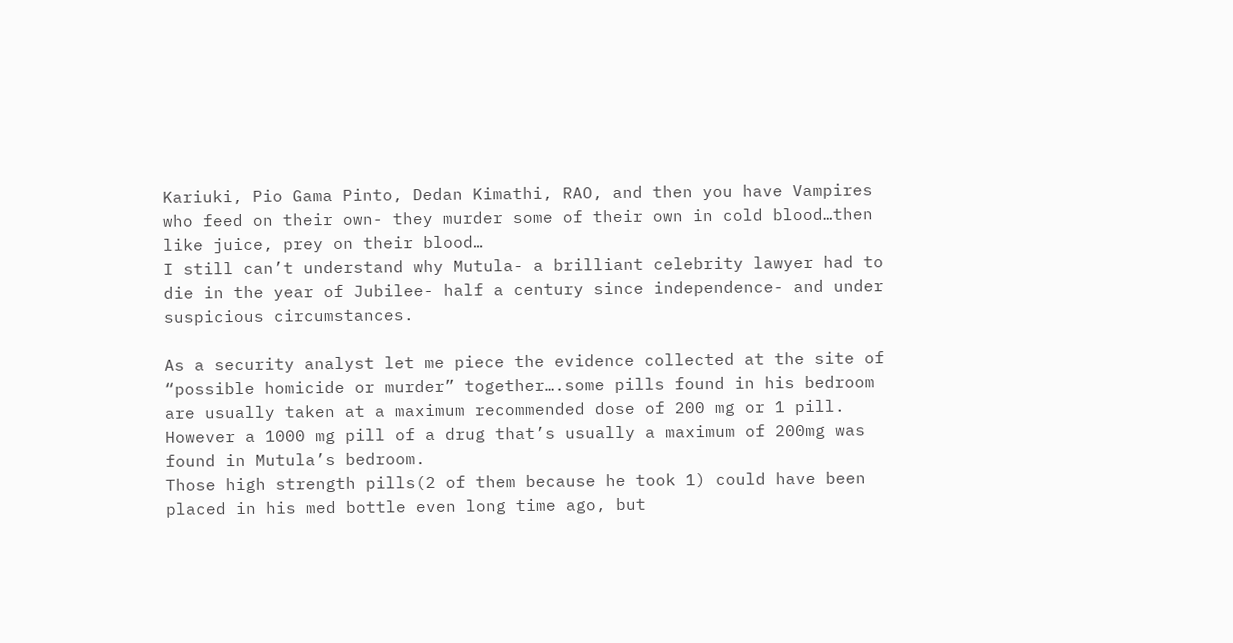Kariuki, Pio Gama Pinto, Dedan Kimathi, RAO, and then you have Vampires who feed on their own- they murder some of their own in cold blood…then like juice, prey on their blood…
I still can’t understand why Mutula- a brilliant celebrity lawyer had to die in the year of Jubilee- half a century since independence- and under suspicious circumstances.

As a security analyst let me piece the evidence collected at the site of “possible homicide or murder” together….some pills found in his bedroom are usually taken at a maximum recommended dose of 200 mg or 1 pill.
However a 1000 mg pill of a drug that’s usually a maximum of 200mg was found in Mutula’s bedroom.
Those high strength pills(2 of them because he took 1) could have been placed in his med bottle even long time ago, but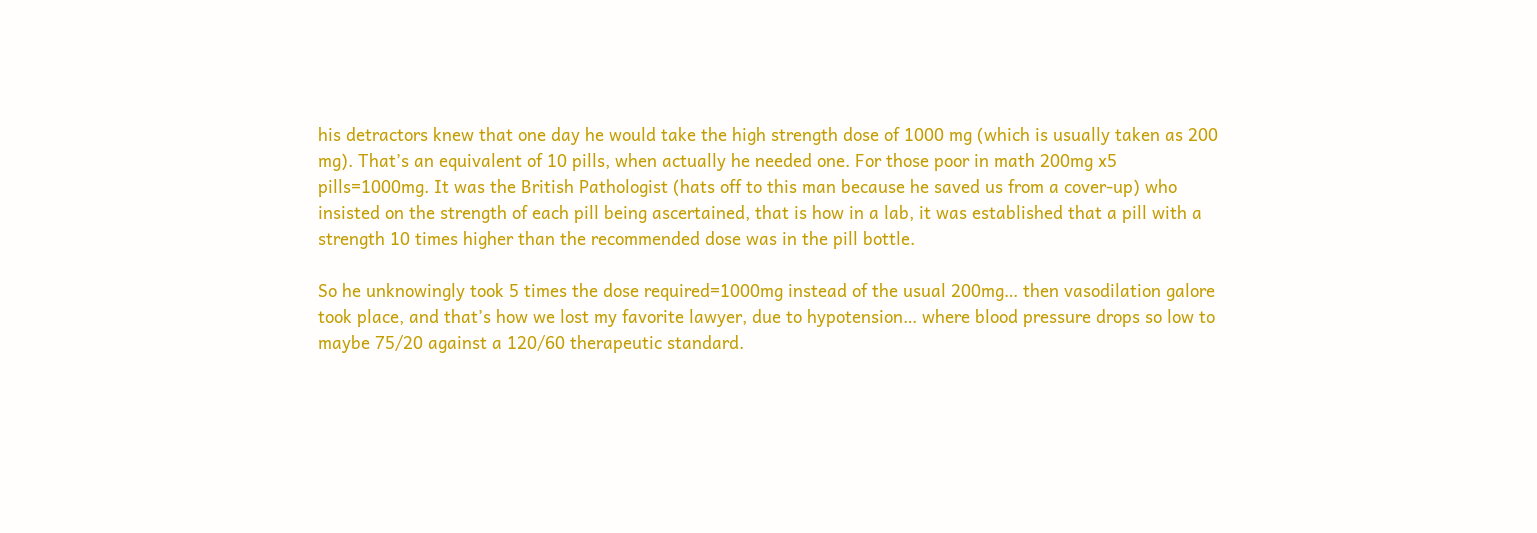his detractors knew that one day he would take the high strength dose of 1000 mg (which is usually taken as 200 mg). That’s an equivalent of 10 pills, when actually he needed one. For those poor in math 200mg x5 pills=1000mg. It was the British Pathologist (hats off to this man because he saved us from a cover-up) who insisted on the strength of each pill being ascertained, that is how in a lab, it was established that a pill with a strength 10 times higher than the recommended dose was in the pill bottle.

So he unknowingly took 5 times the dose required=1000mg instead of the usual 200mg… then vasodilation galore took place, and that’s how we lost my favorite lawyer, due to hypotension… where blood pressure drops so low to maybe 75/20 against a 120/60 therapeutic standard.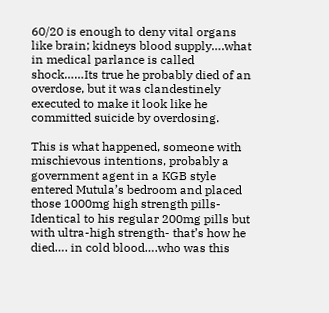60/20 is enough to deny vital organs like brain; kidneys blood supply….what in medical parlance is called shock……Its true he probably died of an overdose, but it was clandestinely executed to make it look like he committed suicide by overdosing.

This is what happened, someone with mischievous intentions, probably a government agent in a KGB style entered Mutula’s bedroom and placed those 1000mg high strength pills- Identical to his regular 200mg pills but with ultra-high strength- that’s how he died…. in cold blood….who was this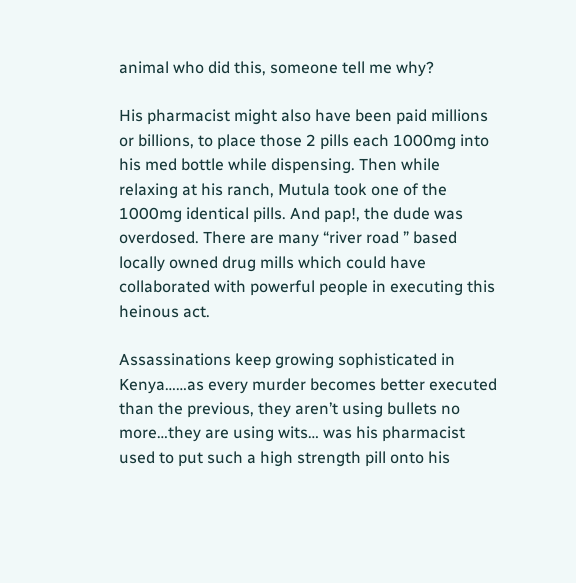animal who did this, someone tell me why?

His pharmacist might also have been paid millions or billions, to place those 2 pills each 1000mg into his med bottle while dispensing. Then while relaxing at his ranch, Mutula took one of the 1000mg identical pills. And pap!, the dude was overdosed. There are many “river road ” based locally owned drug mills which could have collaborated with powerful people in executing this heinous act.

Assassinations keep growing sophisticated in Kenya……as every murder becomes better executed than the previous, they aren’t using bullets no more…they are using wits… was his pharmacist used to put such a high strength pill onto his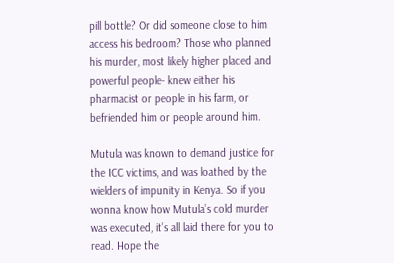pill bottle? Or did someone close to him access his bedroom? Those who planned his murder, most likely higher placed and powerful people- knew either his pharmacist or people in his farm, or befriended him or people around him.

Mutula was known to demand justice for the ICC victims, and was loathed by the wielders of impunity in Kenya. So if you wonna know how Mutula’s cold murder was executed, it’s all laid there for you to read. Hope the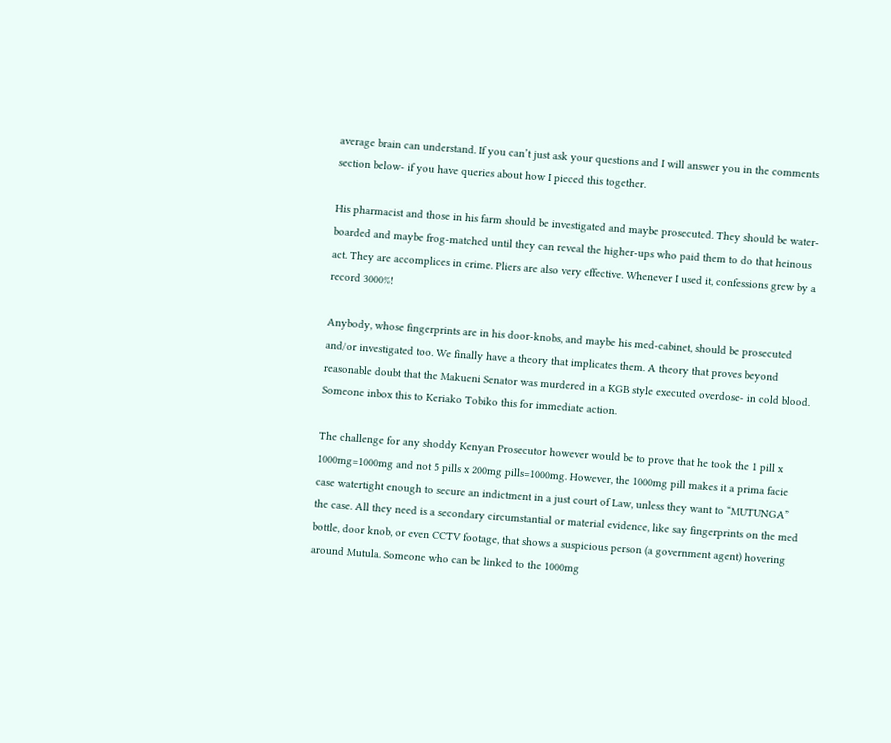average brain can understand. If you can’t just ask your questions and I will answer you in the comments section below- if you have queries about how I pieced this together.

His pharmacist and those in his farm should be investigated and maybe prosecuted. They should be water-boarded and maybe frog-matched until they can reveal the higher-ups who paid them to do that heinous act. They are accomplices in crime. Pliers are also very effective. Whenever I used it, confessions grew by a record 3000%!

Anybody, whose fingerprints are in his door-knobs, and maybe his med-cabinet, should be prosecuted and/or investigated too. We finally have a theory that implicates them. A theory that proves beyond reasonable doubt that the Makueni Senator was murdered in a KGB style executed overdose- in cold blood. Someone inbox this to Keriako Tobiko this for immediate action.

The challenge for any shoddy Kenyan Prosecutor however would be to prove that he took the 1 pill x 1000mg=1000mg and not 5 pills x 200mg pills=1000mg. However, the 1000mg pill makes it a prima facie case watertight enough to secure an indictment in a just court of Law, unless they want to “MUTUNGA” the case. All they need is a secondary circumstantial or material evidence, like say fingerprints on the med bottle, door knob, or even CCTV footage, that shows a suspicious person (a government agent) hovering around Mutula. Someone who can be linked to the 1000mg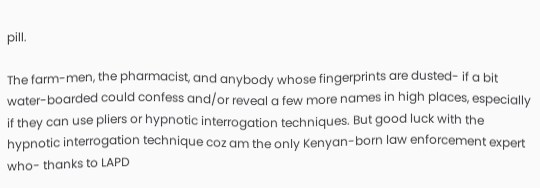pill.

The farm-men, the pharmacist, and anybody whose fingerprints are dusted- if a bit water-boarded could confess and/or reveal a few more names in high places, especially if they can use pliers or hypnotic interrogation techniques. But good luck with the hypnotic interrogation technique coz am the only Kenyan-born law enforcement expert who- thanks to LAPD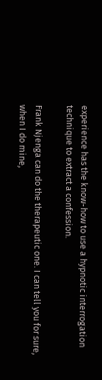experience has the know-how to use a hypnotic interrogation technique to extract a confession.

Frank Njenga can do the therapeutic one. I can tell you for sure, when I do mine,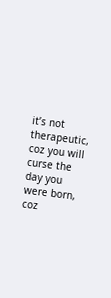it’s not therapeutic, coz you will curse the day you were born, coz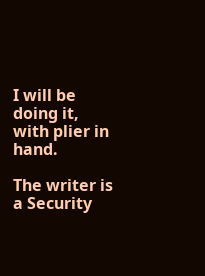I will be doing it, with plier in hand.

The writer is a Security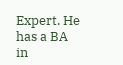Expert. He has a BA in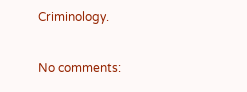Criminology.

No comments: